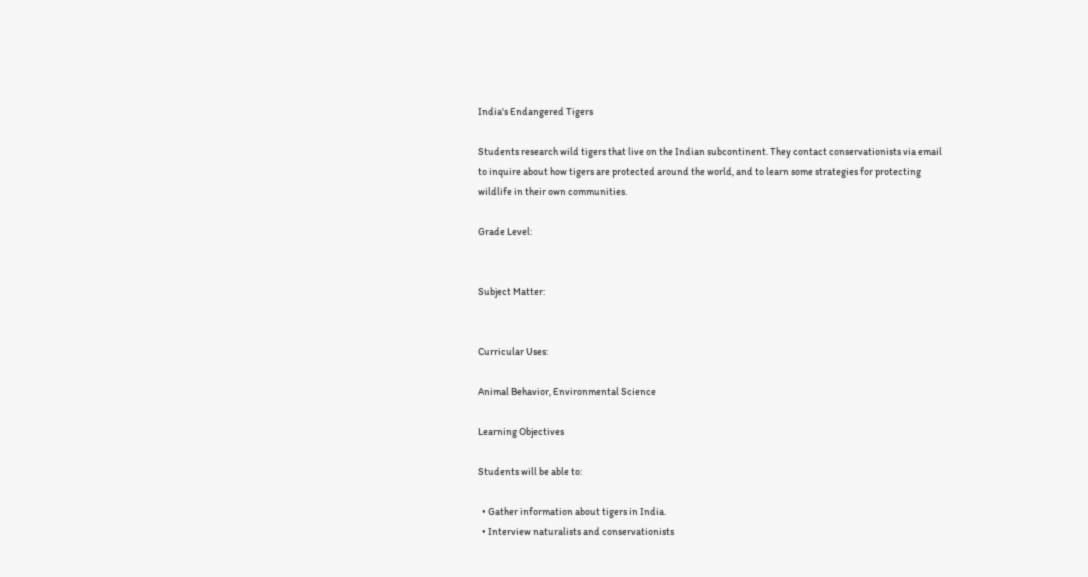India's Endangered Tigers

Students research wild tigers that live on the Indian subcontinent. They contact conservationists via email to inquire about how tigers are protected around the world, and to learn some strategies for protecting wildlife in their own communities.

Grade Level:


Subject Matter:


Curricular Uses:

Animal Behavior, Environmental Science

Learning Objectives

Students will be able to:

  • Gather information about tigers in India.
  • Interview naturalists and conservationists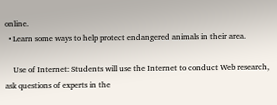online.
  • Learn some ways to help protect endangered animals in their area.

    Use of Internet: Students will use the Internet to conduct Web research, ask questions of experts in the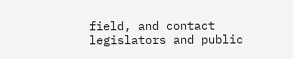field, and contact legislators and public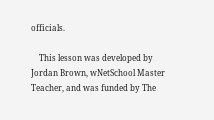officials.

    This lesson was developed by Jordan Brown, wNetSchool Master Teacher, and was funded by The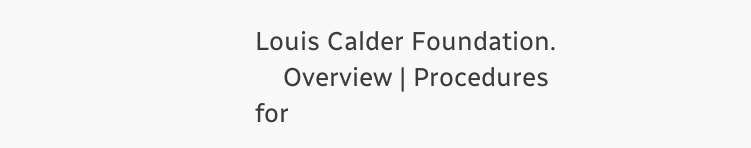Louis Calder Foundation.
    Overview | Procedures for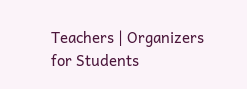Teachers | Organizers for Students